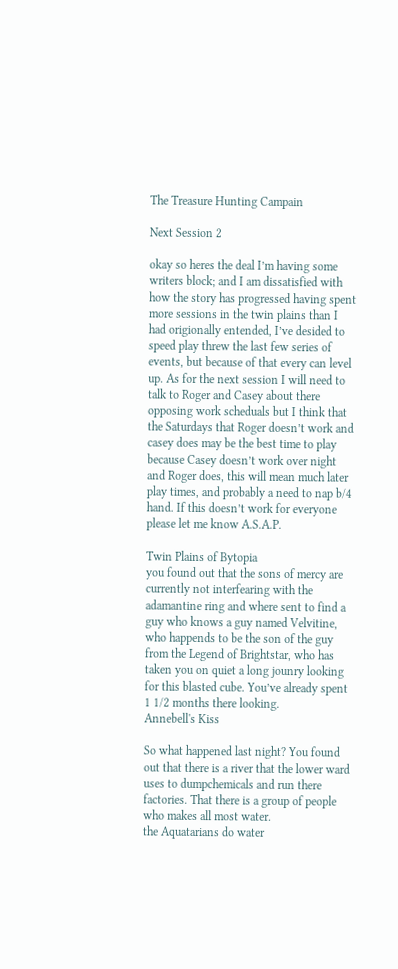The Treasure Hunting Campain

Next Session 2

okay so heres the deal I’m having some writers block; and I am dissatisfied with how the story has progressed having spent more sessions in the twin plains than I had origionally entended, I’ve desided to speed play threw the last few series of events, but because of that every can level up. As for the next session I will need to talk to Roger and Casey about there opposing work scheduals but I think that the Saturdays that Roger doesn’t work and casey does may be the best time to play because Casey doesn’t work over night and Roger does, this will mean much later play times, and probably a need to nap b/4 hand. If this doesn’t work for everyone please let me know A.S.A.P.

Twin Plains of Bytopia
you found out that the sons of mercy are currently not interfearing with the adamantine ring and where sent to find a guy who knows a guy named Velvitine, who happends to be the son of the guy from the Legend of Brightstar, who has taken you on quiet a long jounry looking for this blasted cube. You’ve already spent 1 1/2 months there looking.
Annebell's Kiss

So what happened last night? You found out that there is a river that the lower ward uses to dumpchemicals and run there factories. That there is a group of people who makes all most water.
the Aquatarians do water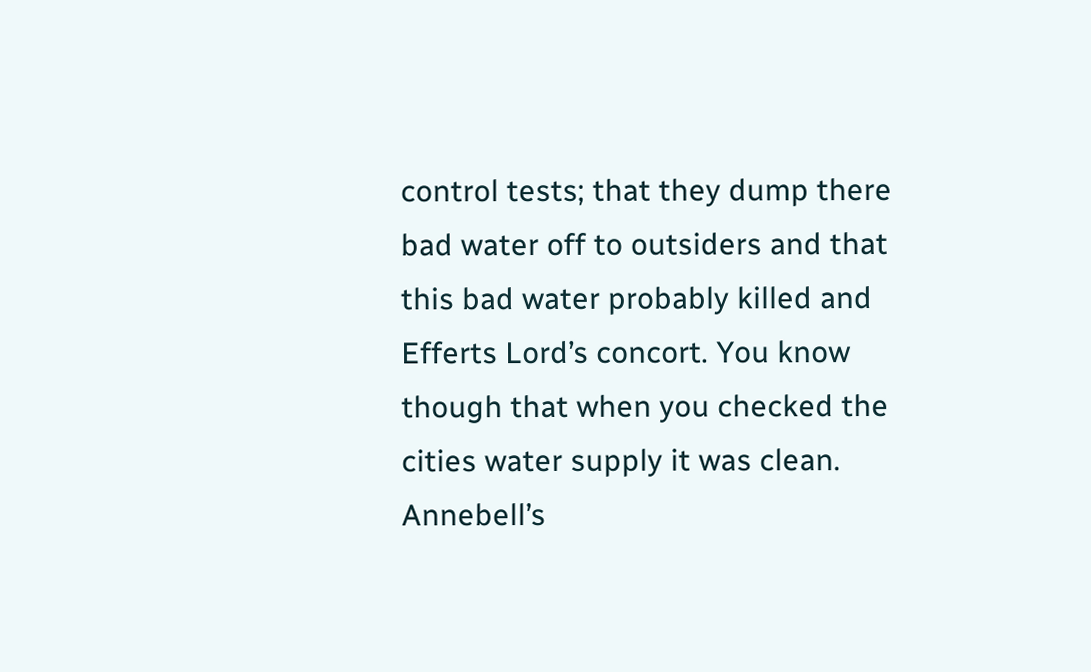control tests; that they dump there bad water off to outsiders and that this bad water probably killed and Efferts Lord’s concort. You know though that when you checked the cities water supply it was clean.
Annebell’s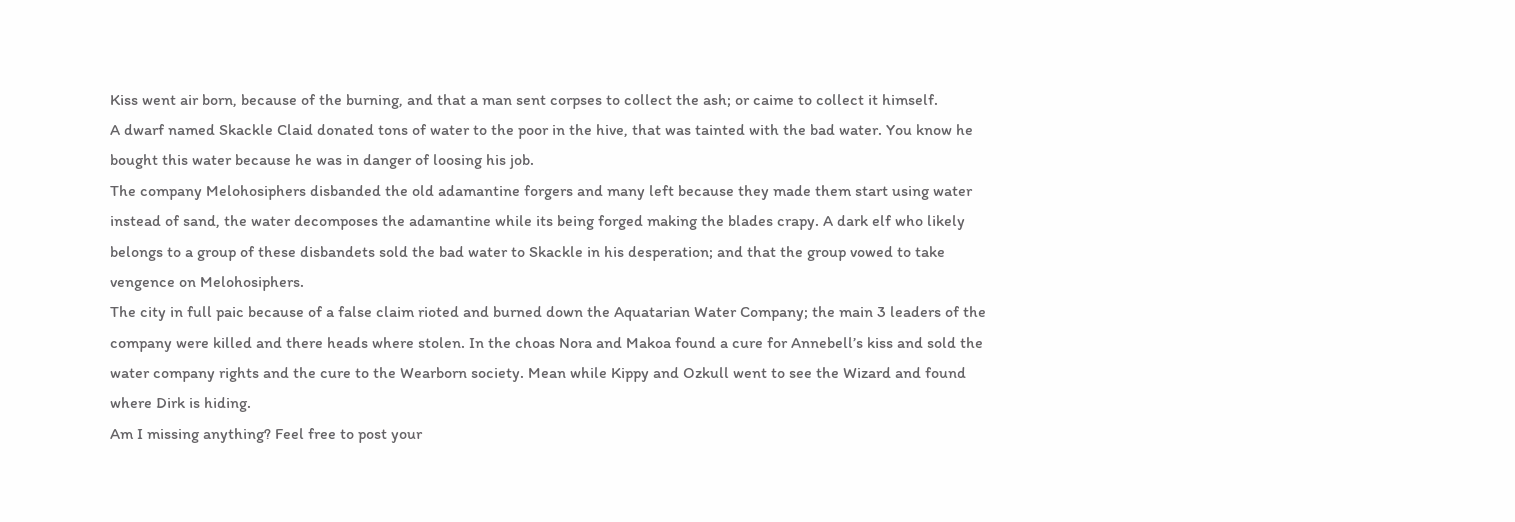Kiss went air born, because of the burning, and that a man sent corpses to collect the ash; or caime to collect it himself.
A dwarf named Skackle Claid donated tons of water to the poor in the hive, that was tainted with the bad water. You know he bought this water because he was in danger of loosing his job.
The company Melohosiphers disbanded the old adamantine forgers and many left because they made them start using water instead of sand, the water decomposes the adamantine while its being forged making the blades crapy. A dark elf who likely belongs to a group of these disbandets sold the bad water to Skackle in his desperation; and that the group vowed to take vengence on Melohosiphers.
The city in full paic because of a false claim rioted and burned down the Aquatarian Water Company; the main 3 leaders of the company were killed and there heads where stolen. In the choas Nora and Makoa found a cure for Annebell’s kiss and sold the water company rights and the cure to the Wearborn society. Mean while Kippy and Ozkull went to see the Wizard and found where Dirk is hiding.
Am I missing anything? Feel free to post your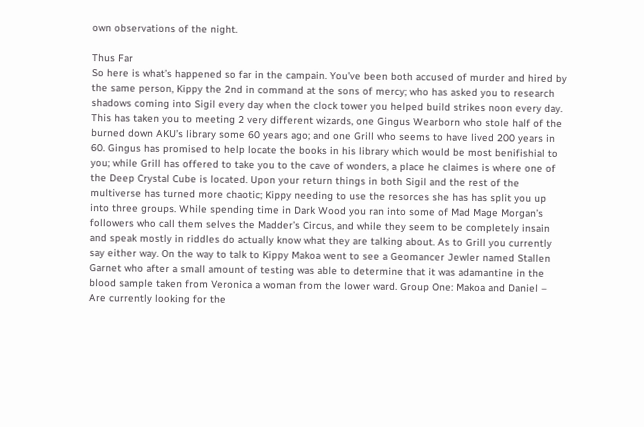own observations of the night.

Thus Far
So here is what’s happened so far in the campain. You’ve been both accused of murder and hired by the same person, Kippy the 2nd in command at the sons of mercy; who has asked you to research shadows coming into Sigil every day when the clock tower you helped build strikes noon every day. This has taken you to meeting 2 very different wizards, one Gingus Wearborn who stole half of the burned down AKU’s library some 60 years ago; and one Grill who seems to have lived 200 years in 60. Gingus has promised to help locate the books in his library which would be most benifishial to you; while Grill has offered to take you to the cave of wonders, a place he claimes is where one of the Deep Crystal Cube is located. Upon your return things in both Sigil and the rest of the multiverse has turned more chaotic; Kippy needing to use the resorces she has has split you up into three groups. While spending time in Dark Wood you ran into some of Mad Mage Morgan’s followers who call them selves the Madder’s Circus, and while they seem to be completely insain and speak mostly in riddles do actually know what they are talking about. As to Grill you currently say either way. On the way to talk to Kippy Makoa went to see a Geomancer Jewler named Stallen Garnet who after a small amount of testing was able to determine that it was adamantine in the blood sample taken from Veronica a woman from the lower ward. Group One: Makoa and Daniel – Are currently looking for the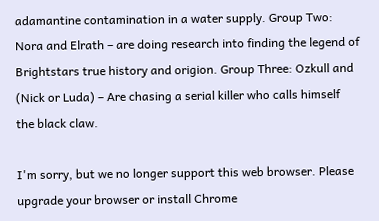adamantine contamination in a water supply. Group Two: Nora and Elrath – are doing research into finding the legend of Brightstars true history and origion. Group Three: Ozkull and (Nick or Luda) – Are chasing a serial killer who calls himself the black claw.

I'm sorry, but we no longer support this web browser. Please upgrade your browser or install Chrome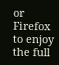or Firefox to enjoy the full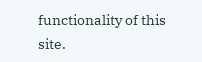functionality of this site.